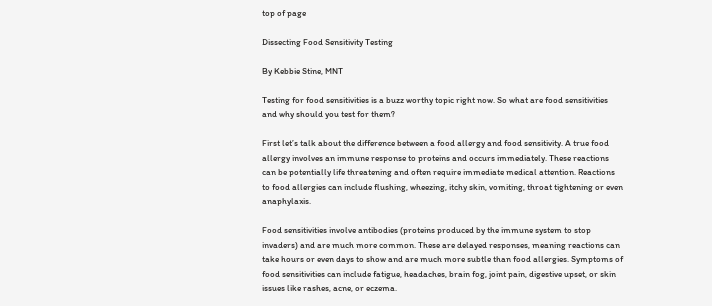top of page

Dissecting Food Sensitivity Testing

By Kebbie Stine, MNT

Testing for food sensitivities is a buzz worthy topic right now. So what are food sensitivities and why should you test for them?

First let’s talk about the difference between a food allergy and food sensitivity. A true food allergy involves an immune response to proteins and occurs immediately. These reactions can be potentially life threatening and often require immediate medical attention. Reactions to food allergies can include flushing, wheezing, itchy skin, vomiting, throat tightening or even anaphylaxis.

Food sensitivities involve antibodies (proteins produced by the immune system to stop invaders) and are much more common. These are delayed responses, meaning reactions can take hours or even days to show and are much more subtle than food allergies. Symptoms of food sensitivities can include fatigue, headaches, brain fog, joint pain, digestive upset, or skin issues like rashes, acne, or eczema.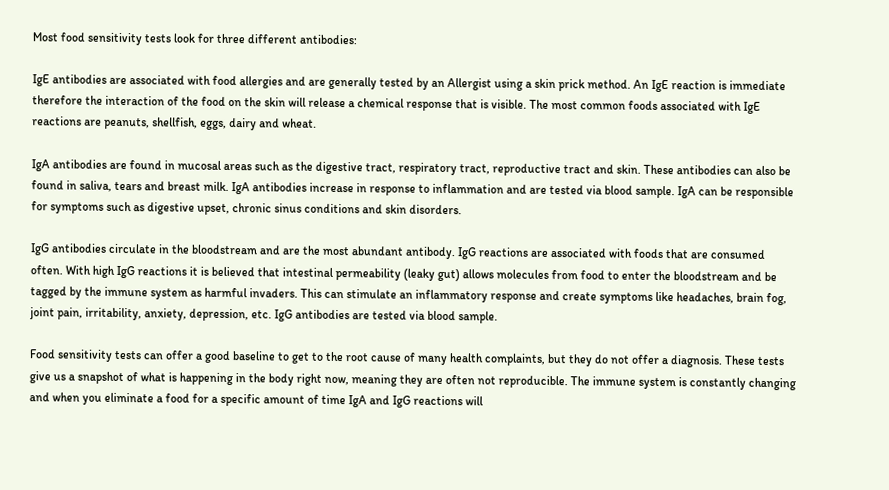Most food sensitivity tests look for three different antibodies:

IgE antibodies are associated with food allergies and are generally tested by an Allergist using a skin prick method. An IgE reaction is immediate therefore the interaction of the food on the skin will release a chemical response that is visible. The most common foods associated with IgE reactions are peanuts, shellfish, eggs, dairy and wheat.

IgA antibodies are found in mucosal areas such as the digestive tract, respiratory tract, reproductive tract and skin. These antibodies can also be found in saliva, tears and breast milk. IgA antibodies increase in response to inflammation and are tested via blood sample. IgA can be responsible for symptoms such as digestive upset, chronic sinus conditions and skin disorders.

IgG antibodies circulate in the bloodstream and are the most abundant antibody. IgG reactions are associated with foods that are consumed often. With high IgG reactions it is believed that intestinal permeability (leaky gut) allows molecules from food to enter the bloodstream and be tagged by the immune system as harmful invaders. This can stimulate an inflammatory response and create symptoms like headaches, brain fog, joint pain, irritability, anxiety, depression, etc. IgG antibodies are tested via blood sample.

Food sensitivity tests can offer a good baseline to get to the root cause of many health complaints, but they do not offer a diagnosis. These tests give us a snapshot of what is happening in the body right now, meaning they are often not reproducible. The immune system is constantly changing and when you eliminate a food for a specific amount of time IgA and IgG reactions will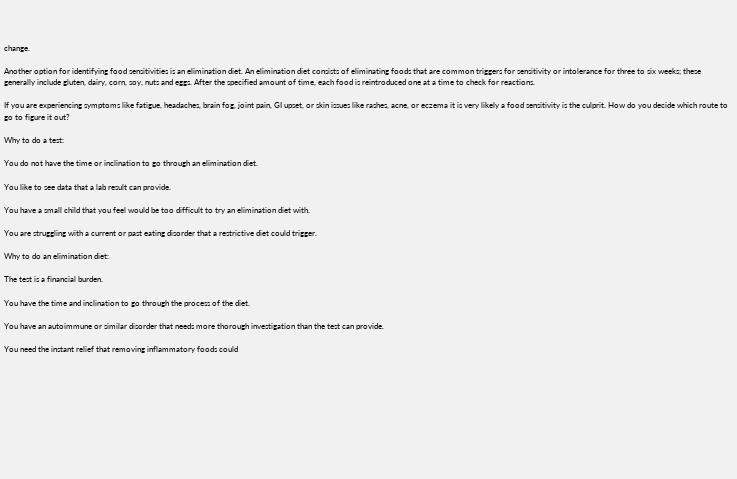change.

Another option for identifying food sensitivities is an elimination diet. An elimination diet consists of eliminating foods that are common triggers for sensitivity or intolerance for three to six weeks; these generally include gluten, dairy, corn, soy, nuts and eggs. After the specified amount of time, each food is reintroduced one at a time to check for reactions.

If you are experiencing symptoms like fatigue, headaches, brain fog, joint pain, GI upset, or skin issues like rashes, acne, or eczema it is very likely a food sensitivity is the culprit. How do you decide which route to go to figure it out?

Why to do a test:

You do not have the time or inclination to go through an elimination diet.

You like to see data that a lab result can provide.

You have a small child that you feel would be too difficult to try an elimination diet with.

You are struggling with a current or past eating disorder that a restrictive diet could trigger.

Why to do an elimination diet:

The test is a financial burden.

You have the time and inclination to go through the process of the diet.

You have an autoimmune or similar disorder that needs more thorough investigation than the test can provide.

You need the instant relief that removing inflammatory foods could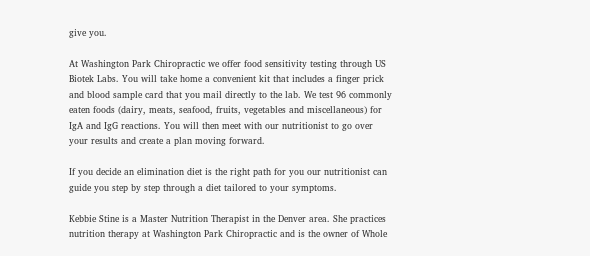give you.

At Washington Park Chiropractic we offer food sensitivity testing through US Biotek Labs. You will take home a convenient kit that includes a finger prick and blood sample card that you mail directly to the lab. We test 96 commonly eaten foods (dairy, meats, seafood, fruits, vegetables and miscellaneous) for IgA and IgG reactions. You will then meet with our nutritionist to go over your results and create a plan moving forward.

If you decide an elimination diet is the right path for you our nutritionist can guide you step by step through a diet tailored to your symptoms.

Kebbie Stine is a Master Nutrition Therapist in the Denver area. She practices nutrition therapy at Washington Park Chiropractic and is the owner of Whole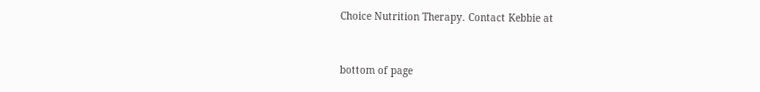Choice Nutrition Therapy. Contact Kebbie at


bottom of page